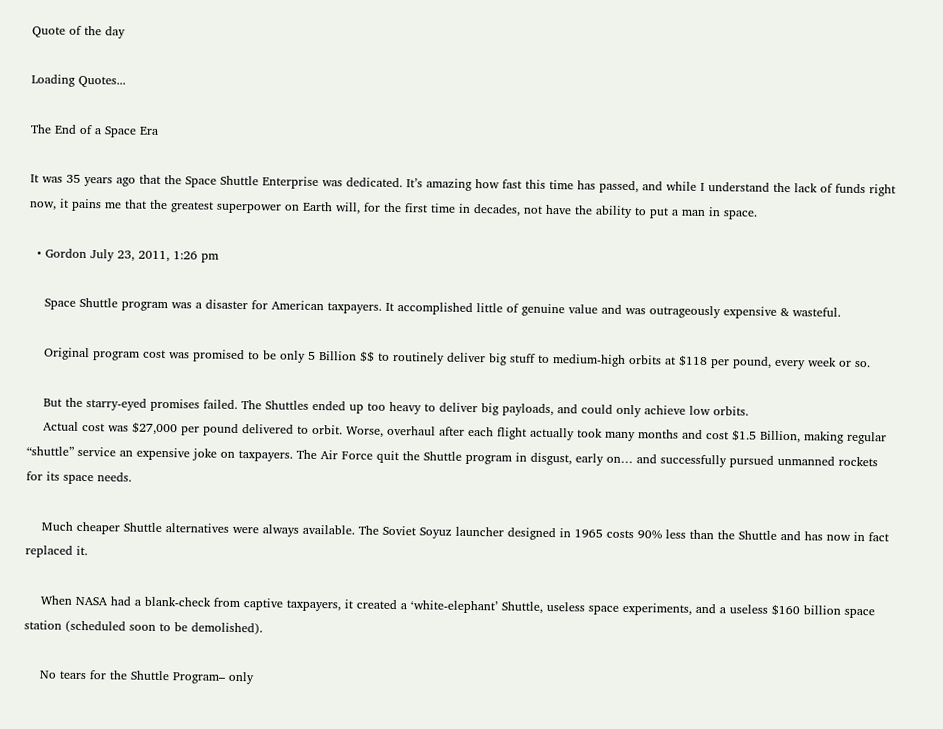Quote of the day

Loading Quotes...

The End of a Space Era

It was 35 years ago that the Space Shuttle Enterprise was dedicated. It’s amazing how fast this time has passed, and while I understand the lack of funds right now, it pains me that the greatest superpower on Earth will, for the first time in decades, not have the ability to put a man in space.

  • Gordon July 23, 2011, 1:26 pm

    Space Shuttle program was a disaster for American taxpayers. It accomplished little of genuine value and was outrageously expensive & wasteful.

    Original program cost was promised to be only 5 Billion $$ to routinely deliver big stuff to medium-high orbits at $118 per pound, every week or so.

    But the starry-eyed promises failed. The Shuttles ended up too heavy to deliver big payloads, and could only achieve low orbits.
    Actual cost was $27,000 per pound delivered to orbit. Worse, overhaul after each flight actually took many months and cost $1.5 Billion, making regular “shuttle” service an expensive joke on taxpayers. The Air Force quit the Shuttle program in disgust, early on… and successfully pursued unmanned rockets for its space needs.

    Much cheaper Shuttle alternatives were always available. The Soviet Soyuz launcher designed in 1965 costs 90% less than the Shuttle and has now in fact replaced it.

    When NASA had a blank-check from captive taxpayers, it created a ‘white-elephant’ Shuttle, useless space experiments, and a useless $160 billion space station (scheduled soon to be demolished).

    No tears for the Shuttle Program– only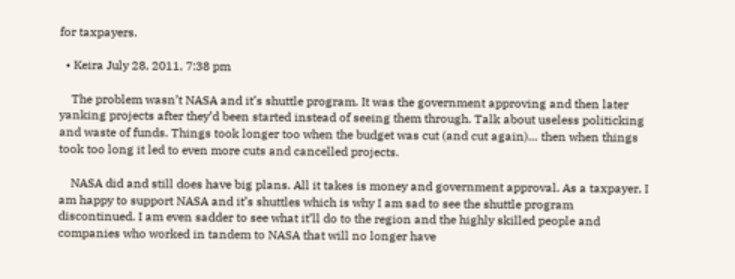for taxpayers.

  • Keira July 28, 2011, 7:38 pm

    The problem wasn’t NASA and it’s shuttle program. It was the government approving and then later yanking projects after they’d been started instead of seeing them through. Talk about useless politicking and waste of funds. Things took longer too when the budget was cut (and cut again)… then when things took too long it led to even more cuts and cancelled projects.

    NASA did and still does have big plans. All it takes is money and government approval. As a taxpayer, I am happy to support NASA and it’s shuttles which is why I am sad to see the shuttle program discontinued. I am even sadder to see what it’ll do to the region and the highly skilled people and companies who worked in tandem to NASA that will no longer have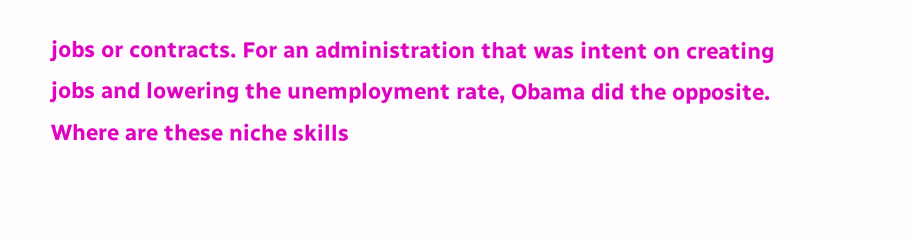jobs or contracts. For an administration that was intent on creating jobs and lowering the unemployment rate, Obama did the opposite. Where are these niche skills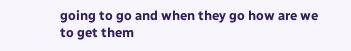going to go and when they go how are we to get them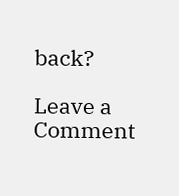back?

Leave a Comment